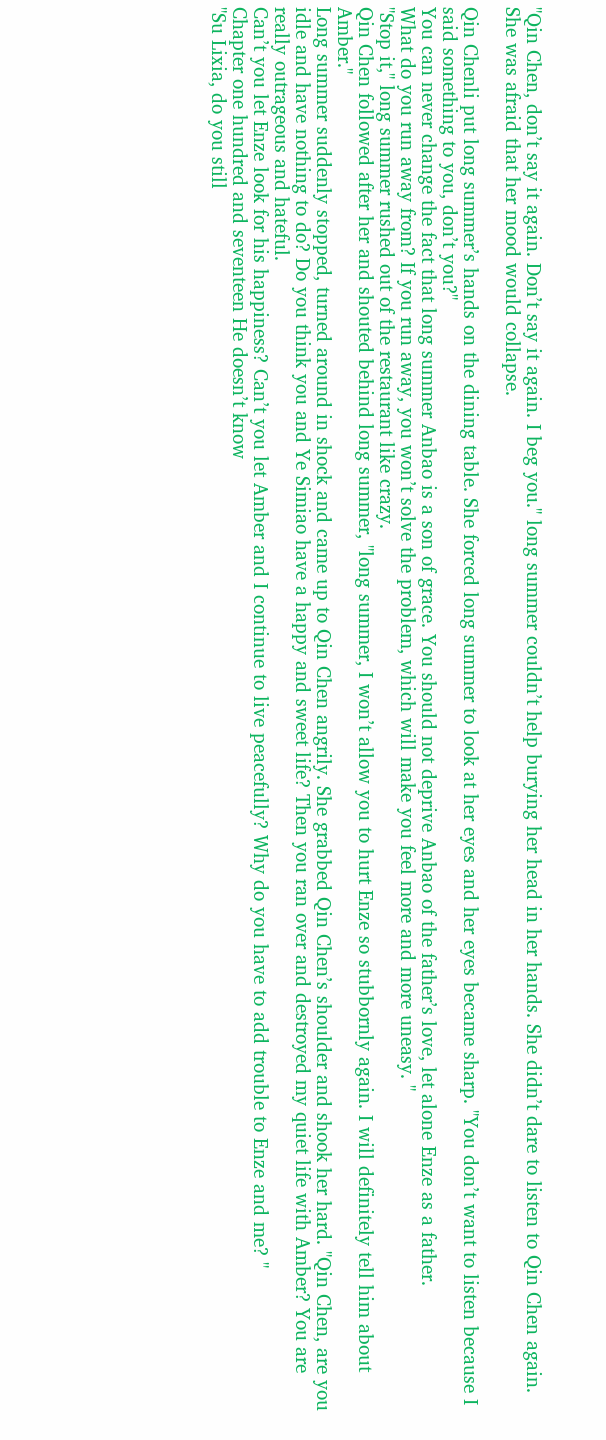"Qin Chen, don’t say it again. Don’t say it again. I beg you." long summer couldn’t help burying her head in her hands. She didn’t dare to listen to Qin Chen again. She was afraid that her mood would collapse.

Qin Chenli put long summer’s hands on the dining table. She forced long summer to look at her eyes and her eyes became sharp. "You don’t want to listen because I said something to you, don’t you?"
You can never change the fact that long summer Anbao is a son of grace. You should not deprive Anbao of the father’s love, let alone Enze as a father.
What do you run away from? If you run away, you won’t solve the problem, which will make you feel more and more uneasy. "
"Stop it," long summer rushed out of the restaurant like crazy.
Qin Chen followed after her and shouted behind long summer, "long summer, I won’t allow you to hurt Enze so stubbornly again. I will definitely tell him about Amber."
Long summer suddenly stopped, turned around in shock and came up to Qin Chen angrily. She grabbed Qin Chen’s shoulder and shook her hard. "Qin Chen, are you idle and have nothing to do? Do you think you and Ye Simiao have a happy and sweet life? Then you ran over and destroyed my quiet life with Amber? You are really outrageous and hateful.
Can’t you let Enze look for his happiness? Can’t you let Amber and I continue to live peacefully? Why do you have to add trouble to Enze and me? "
Chapter one hundred and seventeen He doesn’t know
"Su Lixia, do you still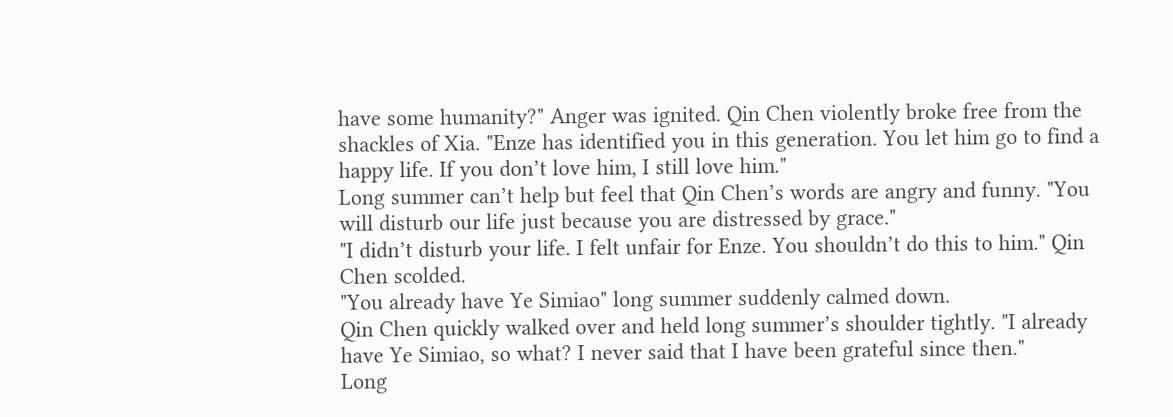have some humanity?" Anger was ignited. Qin Chen violently broke free from the shackles of Xia. "Enze has identified you in this generation. You let him go to find a happy life. If you don’t love him, I still love him."
Long summer can’t help but feel that Qin Chen’s words are angry and funny. "You will disturb our life just because you are distressed by grace."
"I didn’t disturb your life. I felt unfair for Enze. You shouldn’t do this to him." Qin Chen scolded.
"You already have Ye Simiao" long summer suddenly calmed down.
Qin Chen quickly walked over and held long summer’s shoulder tightly. "I already have Ye Simiao, so what? I never said that I have been grateful since then."
Long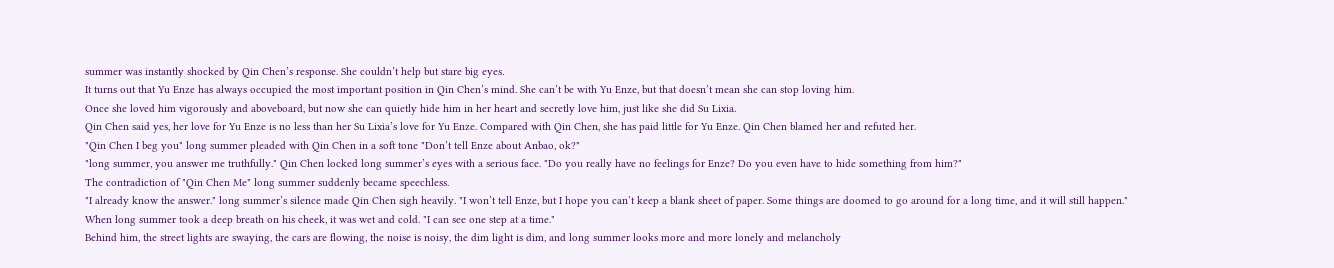summer was instantly shocked by Qin Chen’s response. She couldn’t help but stare big eyes.
It turns out that Yu Enze has always occupied the most important position in Qin Chen’s mind. She can’t be with Yu Enze, but that doesn’t mean she can stop loving him.
Once she loved him vigorously and aboveboard, but now she can quietly hide him in her heart and secretly love him, just like she did Su Lixia.
Qin Chen said yes, her love for Yu Enze is no less than her Su Lixia’s love for Yu Enze. Compared with Qin Chen, she has paid little for Yu Enze. Qin Chen blamed her and refuted her.
"Qin Chen I beg you" long summer pleaded with Qin Chen in a soft tone "Don’t tell Enze about Anbao, ok?"
"long summer, you answer me truthfully." Qin Chen locked long summer’s eyes with a serious face. "Do you really have no feelings for Enze? Do you even have to hide something from him?"
The contradiction of "Qin Chen Me" long summer suddenly became speechless.
"I already know the answer." long summer’s silence made Qin Chen sigh heavily. "I won’t tell Enze, but I hope you can’t keep a blank sheet of paper. Some things are doomed to go around for a long time, and it will still happen."
When long summer took a deep breath on his cheek, it was wet and cold. "I can see one step at a time."
Behind him, the street lights are swaying, the cars are flowing, the noise is noisy, the dim light is dim, and long summer looks more and more lonely and melancholy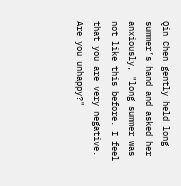Qin Chen gently held long summer’s hand and asked her anxiously, "long summer was not like this before. I feel that you are very negative. Are you unhappy?"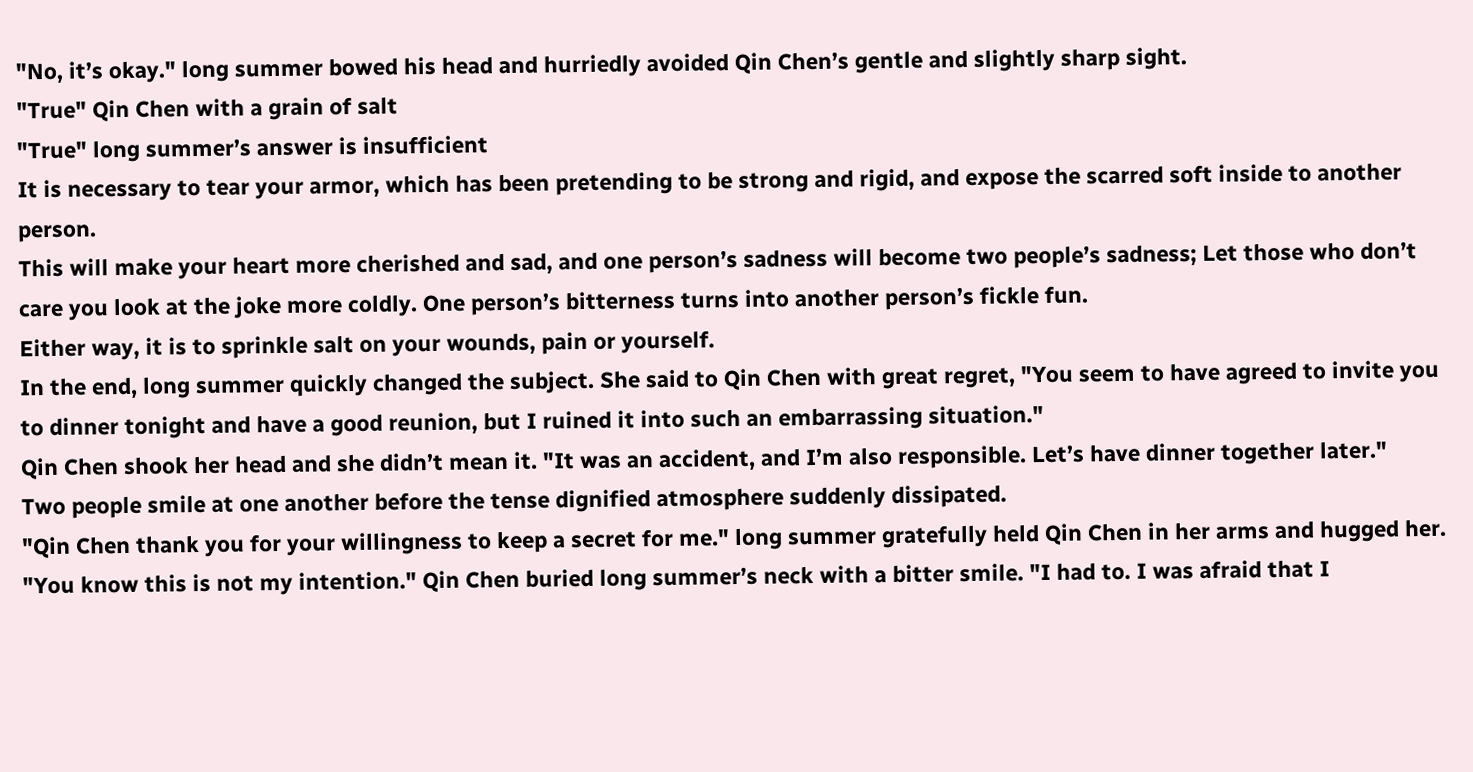"No, it’s okay." long summer bowed his head and hurriedly avoided Qin Chen’s gentle and slightly sharp sight.
"True" Qin Chen with a grain of salt
"True" long summer’s answer is insufficient
It is necessary to tear your armor, which has been pretending to be strong and rigid, and expose the scarred soft inside to another person.
This will make your heart more cherished and sad, and one person’s sadness will become two people’s sadness; Let those who don’t care you look at the joke more coldly. One person’s bitterness turns into another person’s fickle fun.
Either way, it is to sprinkle salt on your wounds, pain or yourself.
In the end, long summer quickly changed the subject. She said to Qin Chen with great regret, "You seem to have agreed to invite you to dinner tonight and have a good reunion, but I ruined it into such an embarrassing situation."
Qin Chen shook her head and she didn’t mean it. "It was an accident, and I’m also responsible. Let’s have dinner together later."
Two people smile at one another before the tense dignified atmosphere suddenly dissipated.
"Qin Chen thank you for your willingness to keep a secret for me." long summer gratefully held Qin Chen in her arms and hugged her.
"You know this is not my intention." Qin Chen buried long summer’s neck with a bitter smile. "I had to. I was afraid that I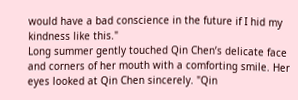would have a bad conscience in the future if I hid my kindness like this."
Long summer gently touched Qin Chen’s delicate face and corners of her mouth with a comforting smile. Her eyes looked at Qin Chen sincerely. "Qin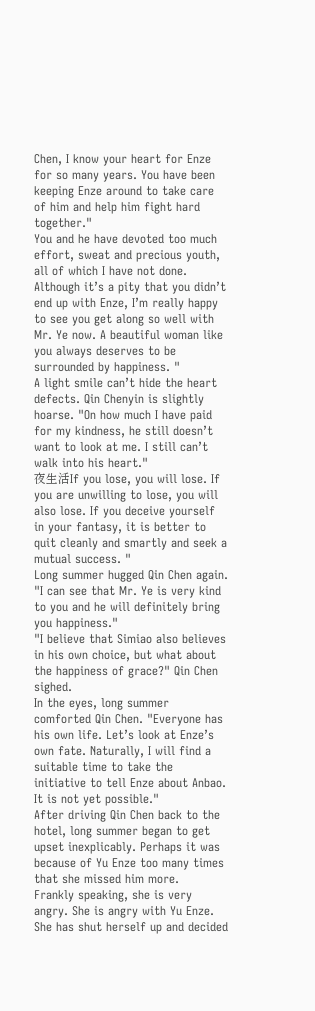Chen, I know your heart for Enze for so many years. You have been keeping Enze around to take care of him and help him fight hard together."
You and he have devoted too much effort, sweat and precious youth, all of which I have not done.
Although it’s a pity that you didn’t end up with Enze, I’m really happy to see you get along so well with Mr. Ye now. A beautiful woman like you always deserves to be surrounded by happiness. "
A light smile can’t hide the heart defects. Qin Chenyin is slightly hoarse. "On how much I have paid for my kindness, he still doesn’t want to look at me. I still can’t walk into his heart."
夜生活If you lose, you will lose. If you are unwilling to lose, you will also lose. If you deceive yourself in your fantasy, it is better to quit cleanly and smartly and seek a mutual success. "
Long summer hugged Qin Chen again. "I can see that Mr. Ye is very kind to you and he will definitely bring you happiness."
"I believe that Simiao also believes in his own choice, but what about the happiness of grace?" Qin Chen sighed.
In the eyes, long summer comforted Qin Chen. "Everyone has his own life. Let’s look at Enze’s own fate. Naturally, I will find a suitable time to take the initiative to tell Enze about Anbao. It is not yet possible."
After driving Qin Chen back to the hotel, long summer began to get upset inexplicably. Perhaps it was because of Yu Enze too many times that she missed him more.
Frankly speaking, she is very angry. She is angry with Yu Enze. She has shut herself up and decided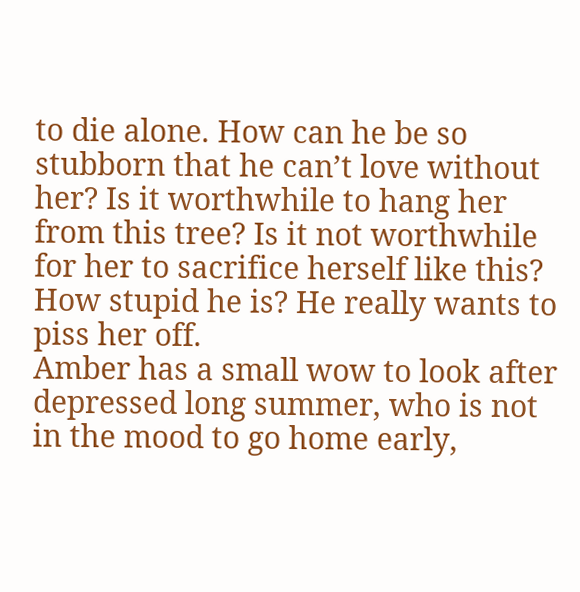to die alone. How can he be so stubborn that he can’t love without her? Is it worthwhile to hang her from this tree? Is it not worthwhile for her to sacrifice herself like this? How stupid he is? He really wants to piss her off.
Amber has a small wow to look after depressed long summer, who is not in the mood to go home early,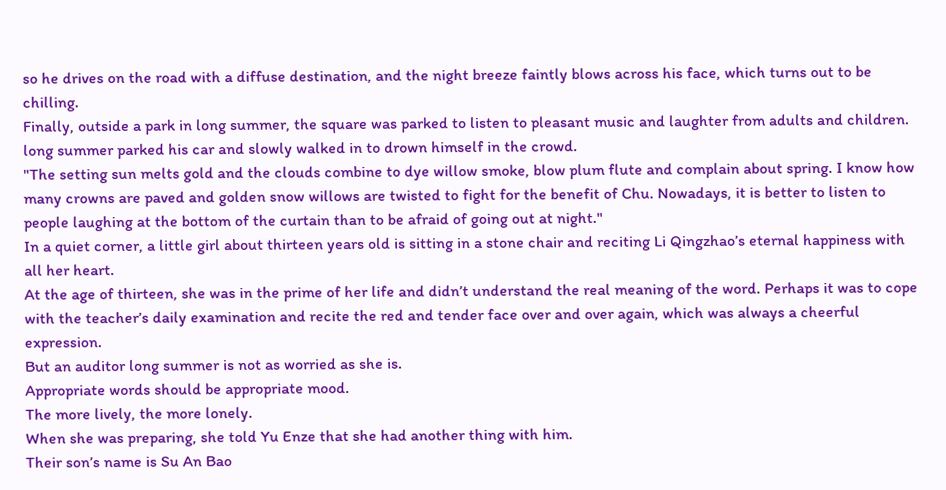so he drives on the road with a diffuse destination, and the night breeze faintly blows across his face, which turns out to be chilling.
Finally, outside a park in long summer, the square was parked to listen to pleasant music and laughter from adults and children. long summer parked his car and slowly walked in to drown himself in the crowd.
"The setting sun melts gold and the clouds combine to dye willow smoke, blow plum flute and complain about spring. I know how many crowns are paved and golden snow willows are twisted to fight for the benefit of Chu. Nowadays, it is better to listen to people laughing at the bottom of the curtain than to be afraid of going out at night."
In a quiet corner, a little girl about thirteen years old is sitting in a stone chair and reciting Li Qingzhao’s eternal happiness with all her heart.
At the age of thirteen, she was in the prime of her life and didn’t understand the real meaning of the word. Perhaps it was to cope with the teacher’s daily examination and recite the red and tender face over and over again, which was always a cheerful expression.
But an auditor long summer is not as worried as she is.
Appropriate words should be appropriate mood.
The more lively, the more lonely.
When she was preparing, she told Yu Enze that she had another thing with him.
Their son’s name is Su An Bao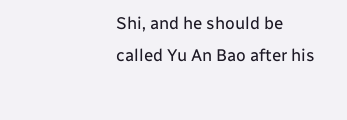Shi, and he should be called Yu An Bao after his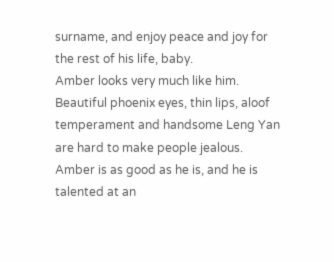surname, and enjoy peace and joy for the rest of his life, baby.
Amber looks very much like him. Beautiful phoenix eyes, thin lips, aloof temperament and handsome Leng Yan are hard to make people jealous.
Amber is as good as he is, and he is talented at an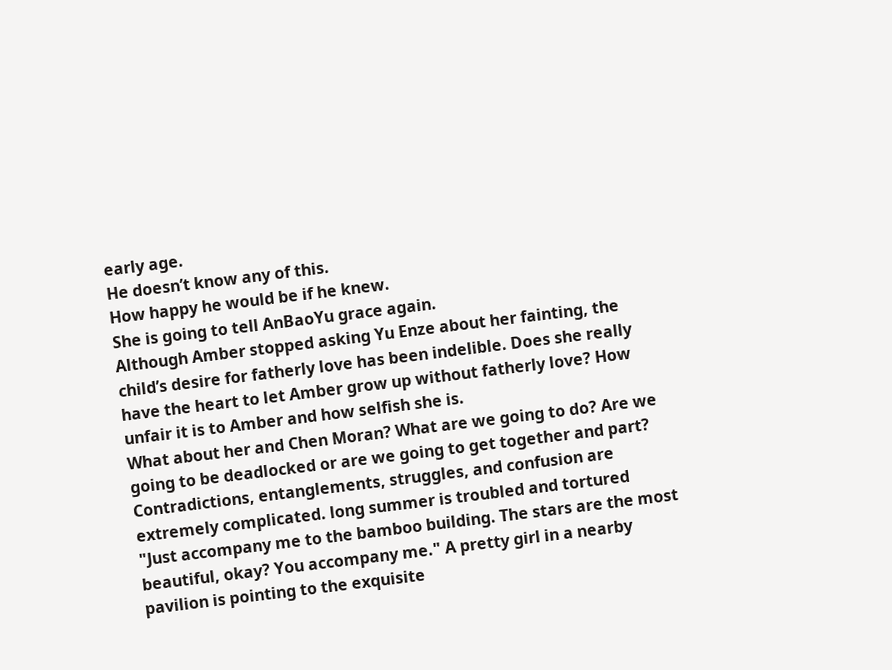early age.
He doesn’t know any of this.
How happy he would be if he knew.
She is going to tell AnBaoYu grace again.
Although Amber stopped asking Yu Enze about her fainting, the child’s desire for fatherly love has been indelible. Does she really have the heart to let Amber grow up without fatherly love? How unfair it is to Amber and how selfish she is.
What about her and Chen Moran? What are we going to do? Are we going to be deadlocked or are we going to get together and part?
Contradictions, entanglements, struggles, and confusion are extremely complicated. long summer is troubled and tortured
"Just accompany me to the bamboo building. The stars are the most beautiful, okay? You accompany me." A pretty girl in a nearby pavilion is pointing to the exquisite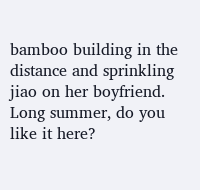bamboo building in the distance and sprinkling jiao on her boyfriend.
Long summer, do you like it here?